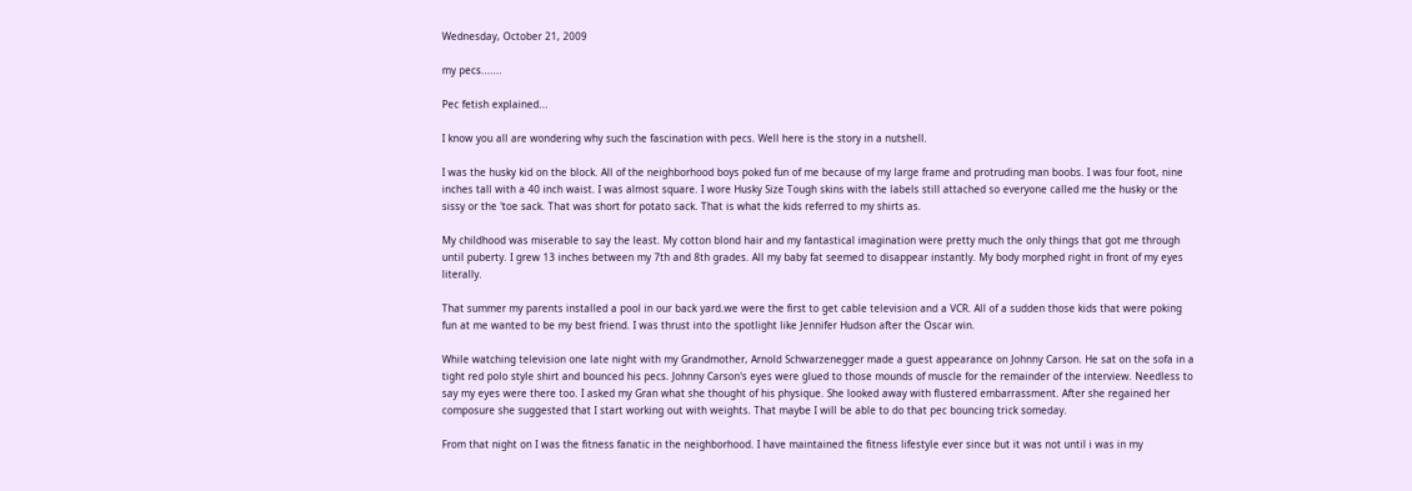Wednesday, October 21, 2009

my pecs.......

Pec fetish explained...

I know you all are wondering why such the fascination with pecs. Well here is the story in a nutshell.

I was the husky kid on the block. All of the neighborhood boys poked fun of me because of my large frame and protruding man boobs. I was four foot, nine inches tall with a 40 inch waist. I was almost square. I wore Husky Size Tough skins with the labels still attached so everyone called me the husky or the sissy or the 'toe sack. That was short for potato sack. That is what the kids referred to my shirts as.

My childhood was miserable to say the least. My cotton blond hair and my fantastical imagination were pretty much the only things that got me through until puberty. I grew 13 inches between my 7th and 8th grades. All my baby fat seemed to disappear instantly. My body morphed right in front of my eyes literally.

That summer my parents installed a pool in our back yard.we were the first to get cable television and a VCR. All of a sudden those kids that were poking fun at me wanted to be my best friend. I was thrust into the spotlight like Jennifer Hudson after the Oscar win.

While watching television one late night with my Grandmother, Arnold Schwarzenegger made a guest appearance on Johnny Carson. He sat on the sofa in a tight red polo style shirt and bounced his pecs. Johnny Carson's eyes were glued to those mounds of muscle for the remainder of the interview. Needless to say my eyes were there too. I asked my Gran what she thought of his physique. She looked away with flustered embarrassment. After she regained her composure she suggested that I start working out with weights. That maybe I will be able to do that pec bouncing trick someday.

From that night on I was the fitness fanatic in the neighborhood. I have maintained the fitness lifestyle ever since but it was not until i was in my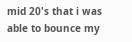mid 20's that i was able to bounce my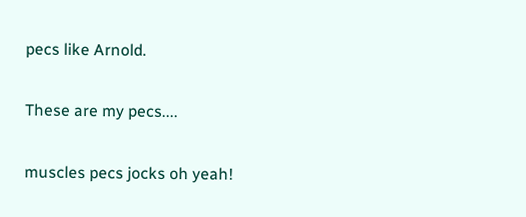pecs like Arnold.

These are my pecs....

muscles pecs jocks oh yeah!